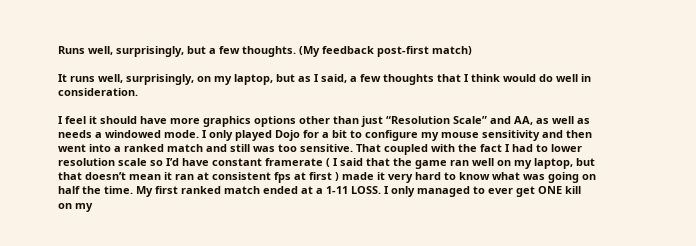Runs well, surprisingly, but a few thoughts. (My feedback post-first match)

It runs well, surprisingly, on my laptop, but as I said, a few thoughts that I think would do well in consideration.

I feel it should have more graphics options other than just “Resolution Scale” and AA, as well as needs a windowed mode. I only played Dojo for a bit to configure my mouse sensitivity and then went into a ranked match and still was too sensitive. That coupled with the fact I had to lower resolution scale so I’d have constant framerate ( I said that the game ran well on my laptop, but that doesn’t mean it ran at consistent fps at first ) made it very hard to know what was going on half the time. My first ranked match ended at a 1-11 LOSS. I only managed to ever get ONE kill on my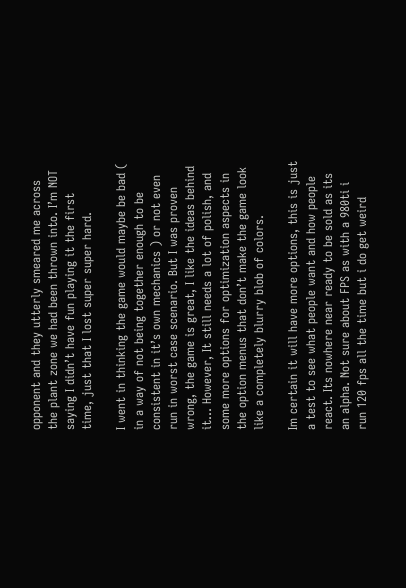opponent and they utterly smeared me across the plant zone we had been thrown into. I’m NOT saying I didn’t have fun playing it the first time, just that I lost super super hard.

I went in thinking the game would maybe be bad ( in a way of not being together enough to be consistent in it’s own mechanics ) or not even run in worst case scenario. But I was proven wrong, the game is great, I like the ideas behind it… However, It still needs a lot of polish, and some more options for optimization aspects in the option menus that don’t make the game look like a completely blurry blob of colors.

Im certain it will have more options, this is just a test to see what people want and how people react. Its nowhere near ready to be sold as its an alpha. Not sure about FPS as with a 980ti i run 120 fps all the time but i do get weird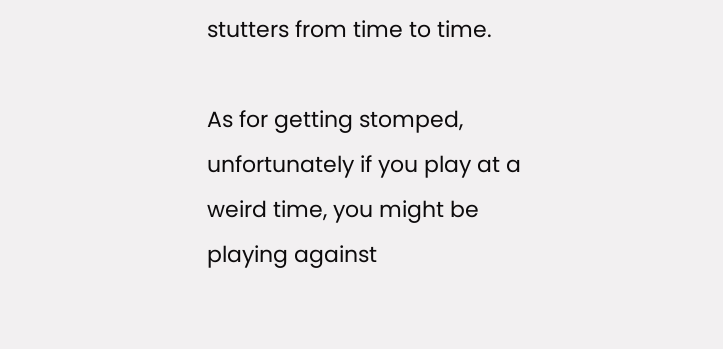stutters from time to time.

As for getting stomped, unfortunately if you play at a weird time, you might be playing against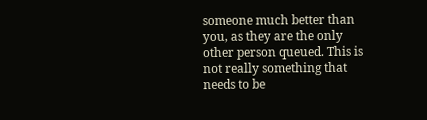someone much better than you, as they are the only other person queued. This is not really something that needs to be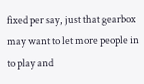fixed per say, just that gearbox may want to let more people in to play and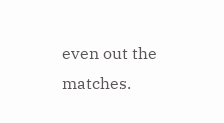even out the matches.